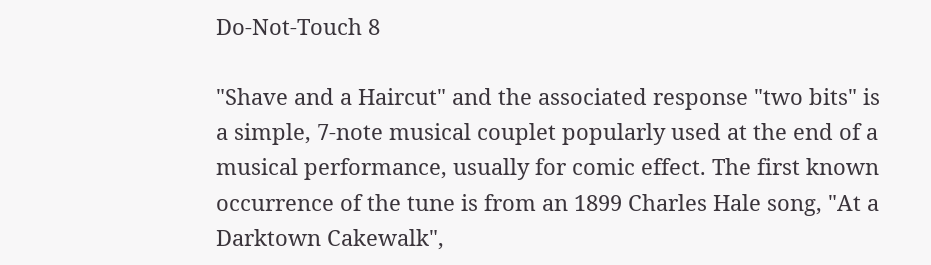Do-Not-Touch 8

"Shave and a Haircut" and the associated response "two bits" is a simple, 7-note musical couplet popularly used at the end of a musical performance, usually for comic effect. The first known occurrence of the tune is from an 1899 Charles Hale song, "At a Darktown Cakewalk",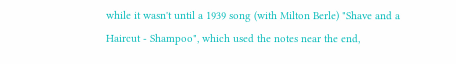while it wasn't until a 1939 song (with Milton Berle) "Shave and a Haircut - Shampoo", which used the notes near the end,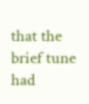that the brief tune had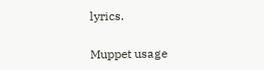lyrics.

Muppet usage